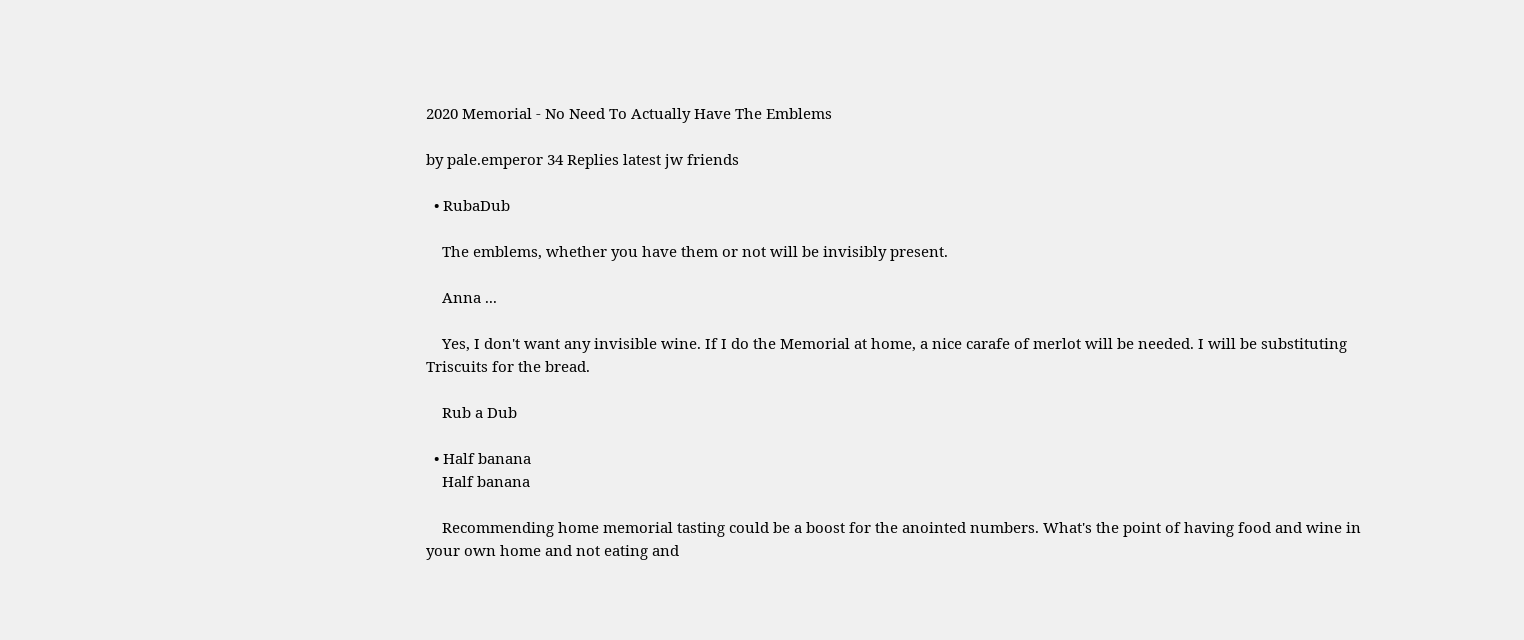2020 Memorial - No Need To Actually Have The Emblems

by pale.emperor 34 Replies latest jw friends

  • RubaDub

    The emblems, whether you have them or not will be invisibly present.

    Anna ...

    Yes, I don't want any invisible wine. If I do the Memorial at home, a nice carafe of merlot will be needed. I will be substituting Triscuits for the bread.

    Rub a Dub

  • Half banana
    Half banana

    Recommending home memorial tasting could be a boost for the anointed numbers. What's the point of having food and wine in your own home and not eating and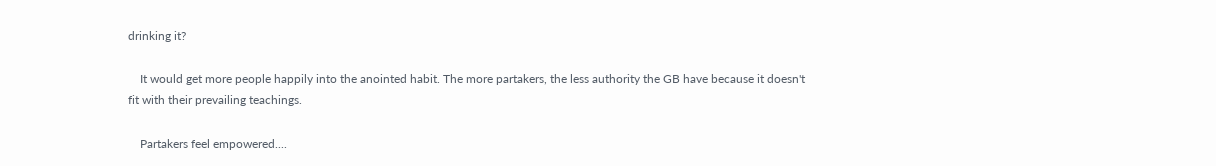drinking it?

    It would get more people happily into the anointed habit. The more partakers, the less authority the GB have because it doesn't fit with their prevailing teachings.

    Partakers feel empowered....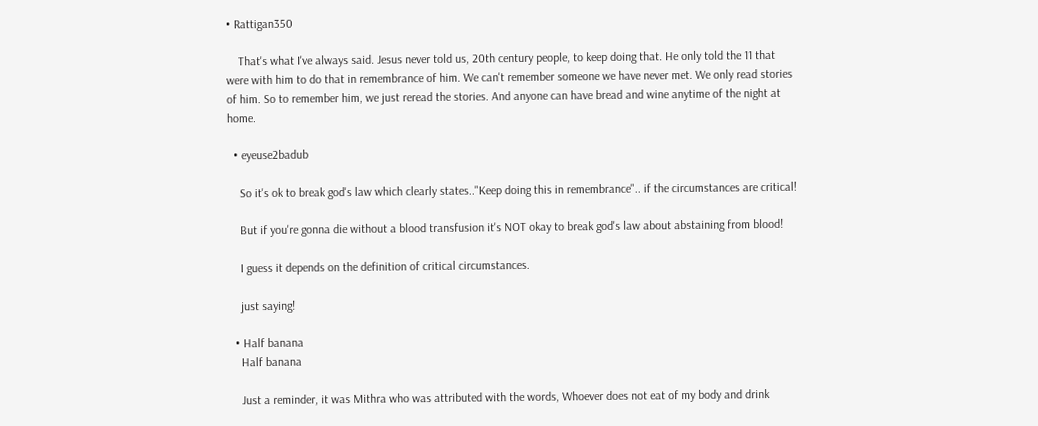• Rattigan350

    That's what I've always said. Jesus never told us, 20th century people, to keep doing that. He only told the 11 that were with him to do that in remembrance of him. We can't remember someone we have never met. We only read stories of him. So to remember him, we just reread the stories. And anyone can have bread and wine anytime of the night at home.

  • eyeuse2badub

    So it's ok to break god's law which clearly states.."Keep doing this in remembrance".. if the circumstances are critical!

    But if you're gonna die without a blood transfusion it's NOT okay to break god's law about abstaining from blood!

    I guess it depends on the definition of critical circumstances.

    just saying!

  • Half banana
    Half banana

    Just a reminder, it was Mithra who was attributed with the words, Whoever does not eat of my body and drink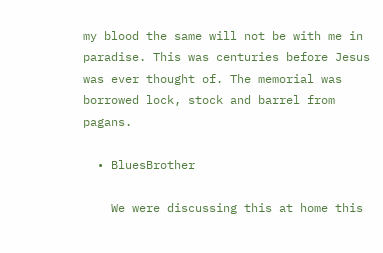my blood the same will not be with me in paradise. This was centuries before Jesus was ever thought of. The memorial was borrowed lock, stock and barrel from pagans.

  • BluesBrother

    We were discussing this at home this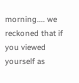morning.... we reckoned that if you viewed yourself as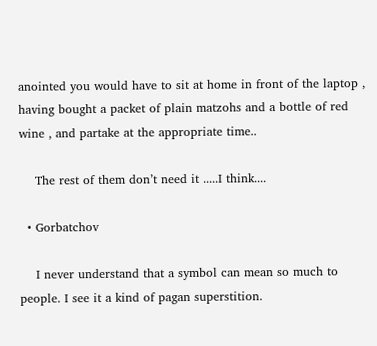anointed you would have to sit at home in front of the laptop , having bought a packet of plain matzohs and a bottle of red wine , and partake at the appropriate time..

    The rest of them don’t need it .....I think....

  • Gorbatchov

    I never understand that a symbol can mean so much to people. I see it a kind of pagan superstition.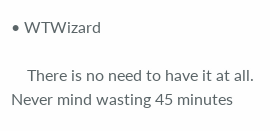• WTWizard

    There is no need to have it at all. Never mind wasting 45 minutes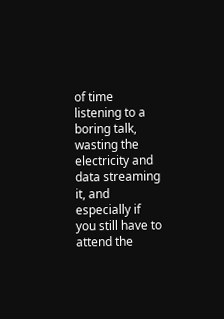of time listening to a boring talk, wasting the electricity and data streaming it, and especially if you still have to attend the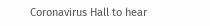Coronavirus Hall to hear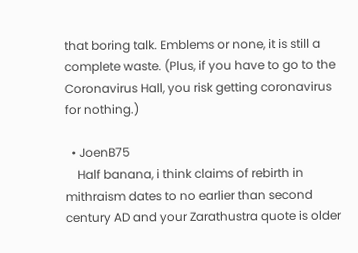that boring talk. Emblems or none, it is still a complete waste. (Plus, if you have to go to the Coronavirus Hall, you risk getting coronavirus for nothing.)

  • JoenB75
    Half banana, i think claims of rebirth in mithraism dates to no earlier than second century AD and your Zarathustra quote is older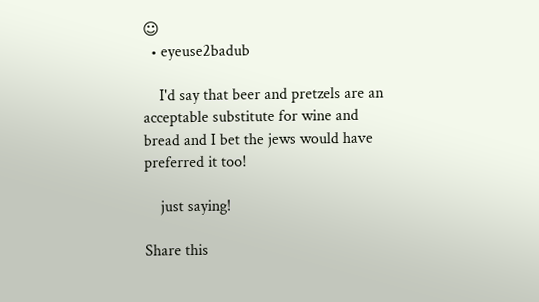☺
  • eyeuse2badub

    I'd say that beer and pretzels are an acceptable substitute for wine and bread and I bet the jews would have preferred it too!

    just saying!

Share this